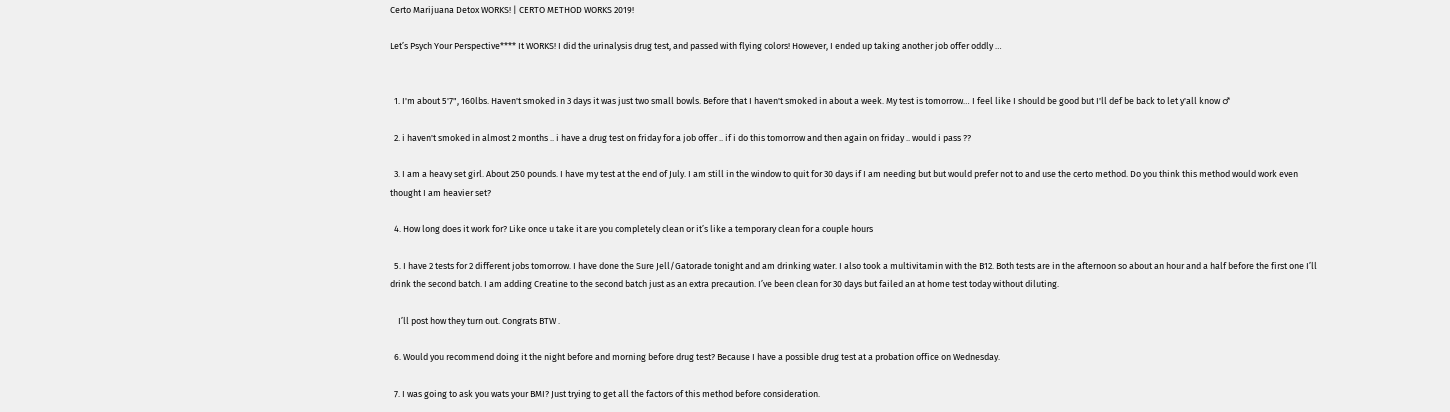Certo Marijuana Detox WORKS! | CERTO METHOD WORKS 2019!

Let’s Psych Your Perspective**** It WORKS! I did the urinalysis drug test, and passed with flying colors! However, I ended up taking another job offer oddly …


  1. I'm about 5'7", 160lbs. Haven't smoked in 3 days it was just two small bowls. Before that I haven't smoked in about a week. My test is tomorrow… I feel like I should be good but I'll def be back to let y'all know ♂

  2. i haven't smoked in almost 2 months .. i have a drug test on friday for a job offer .. if i do this tomorrow and then again on friday .. would i pass ??

  3. I am a heavy set girl. About 250 pounds. I have my test at the end of July. I am still in the window to quit for 30 days if I am needing but but would prefer not to and use the certo method. Do you think this method would work even thought I am heavier set?

  4. How long does it work for? Like once u take it are you completely clean or it’s like a temporary clean for a couple hours

  5. I have 2 tests for 2 different jobs tomorrow. I have done the Sure Jell/Gatorade tonight and am drinking water. I also took a multivitamin with the B12. Both tests are in the afternoon so about an hour and a half before the first one I’ll drink the second batch. I am adding Creatine to the second batch just as an extra precaution. I’ve been clean for 30 days but failed an at home test today without diluting.

    I’ll post how they turn out. Congrats BTW .

  6. Would you recommend doing it the night before and morning before drug test? Because I have a possible drug test at a probation office on Wednesday.

  7. I was going to ask you wats your BMI? Just trying to get all the factors of this method before consideration.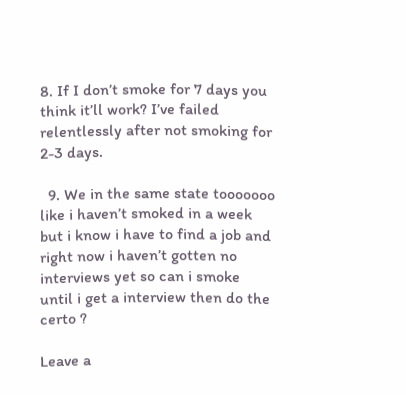8. If I don’t smoke for 7 days you think it’ll work? I’ve failed relentlessly after not smoking for 2-3 days.

  9. We in the same state tooooooo like i haven’t smoked in a week but i know i have to find a job and right now i haven’t gotten no interviews yet so can i smoke until i get a interview then do the certo ?

Leave a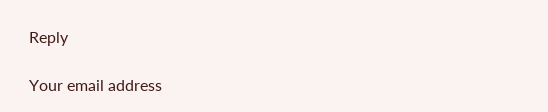Reply

Your email address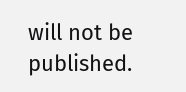will not be published.